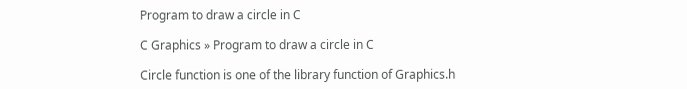Program to draw a circle in C

C Graphics » Program to draw a circle in C

Circle function is one of the library function of Graphics.h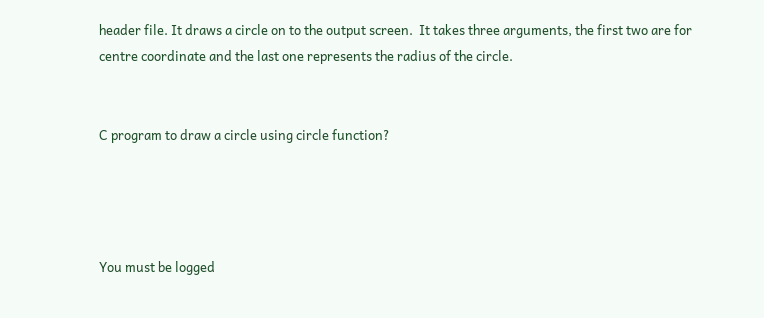header file. It draws a circle on to the output screen.  It takes three arguments, the first two are for centre coordinate and the last one represents the radius of the circle.


C program to draw a circle using circle function?




You must be logged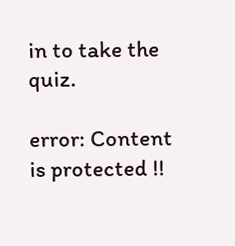in to take the quiz.

error: Content is protected !!